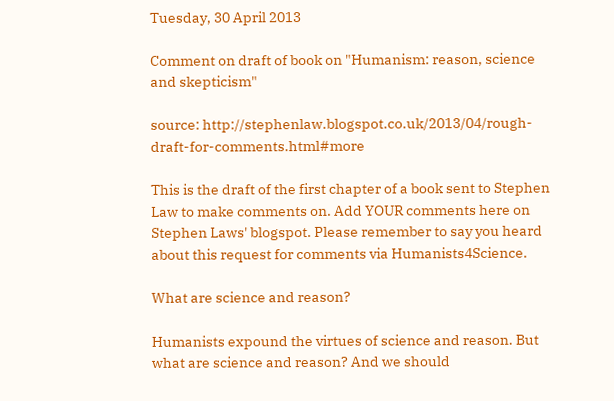Tuesday, 30 April 2013

Comment on draft of book on "Humanism: reason, science and skepticism"

source: http://stephenlaw.blogspot.co.uk/2013/04/rough-draft-for-comments.html#more

This is the draft of the first chapter of a book sent to Stephen Law to make comments on. Add YOUR comments here on Stephen Laws' blogspot. Please remember to say you heard about this request for comments via Humanists4Science.

What are science and reason?

Humanists expound the virtues of science and reason. But what are science and reason? And we should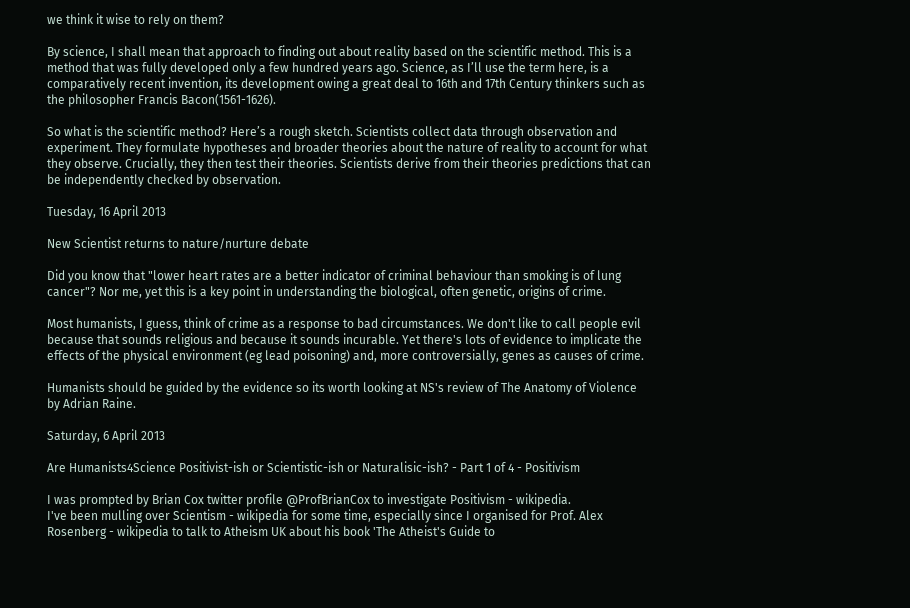we think it wise to rely on them?

By science, I shall mean that approach to finding out about reality based on the scientific method. This is a method that was fully developed only a few hundred years ago. Science, as I’ll use the term here, is a comparatively recent invention, its development owing a great deal to 16th and 17th Century thinkers such as the philosopher Francis Bacon(1561-1626).

So what is the scientific method? Here’s a rough sketch. Scientists collect data through observation and experiment. They formulate hypotheses and broader theories about the nature of reality to account for what they observe. Crucially, they then test their theories. Scientists derive from their theories predictions that can be independently checked by observation.

Tuesday, 16 April 2013

New Scientist returns to nature/nurture debate

Did you know that "lower heart rates are a better indicator of criminal behaviour than smoking is of lung cancer"? Nor me, yet this is a key point in understanding the biological, often genetic, origins of crime.

Most humanists, I guess, think of crime as a response to bad circumstances. We don't like to call people evil because that sounds religious and because it sounds incurable. Yet there's lots of evidence to implicate the effects of the physical environment (eg lead poisoning) and, more controversially, genes as causes of crime.

Humanists should be guided by the evidence so its worth looking at NS's review of The Anatomy of Violence by Adrian Raine.

Saturday, 6 April 2013

Are Humanists4Science Positivist-ish or Scientistic-ish or Naturalisic-ish? - Part 1 of 4 - Positivism

I was prompted by Brian Cox twitter profile @ProfBrianCox to investigate Positivism - wikipedia.
I've been mulling over Scientism - wikipedia for some time, especially since I organised for Prof. Alex Rosenberg - wikipedia to talk to Atheism UK about his book 'The Atheist's Guide to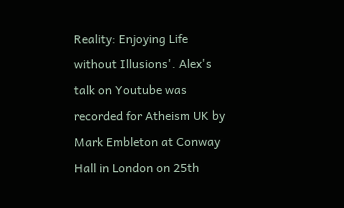Reality: Enjoying Life without Illusions'. Alex's talk on Youtube was recorded for Atheism UK by Mark Embleton at Conway Hall in London on 25th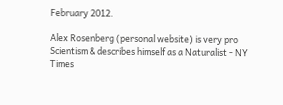February 2012.

Alex Rosenberg (personal website) is very pro Scientism & describes himself as a Naturalist - NY Times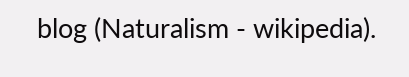blog (Naturalism - wikipedia).